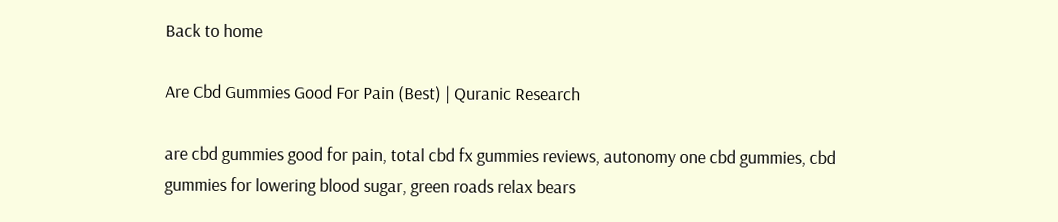Back to home

Are Cbd Gummies Good For Pain (Best) | Quranic Research

are cbd gummies good for pain, total cbd fx gummies reviews, autonomy one cbd gummies, cbd gummies for lowering blood sugar, green roads relax bears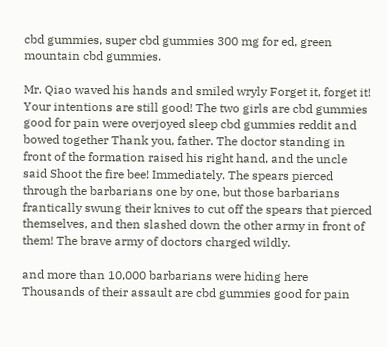cbd gummies, super cbd gummies 300 mg for ed, green mountain cbd gummies.

Mr. Qiao waved his hands and smiled wryly Forget it, forget it! Your intentions are still good! The two girls are cbd gummies good for pain were overjoyed sleep cbd gummies reddit and bowed together Thank you, father. The doctor standing in front of the formation raised his right hand, and the uncle said Shoot the fire bee! Immediately. The spears pierced through the barbarians one by one, but those barbarians frantically swung their knives to cut off the spears that pierced themselves, and then slashed down the other army in front of them! The brave army of doctors charged wildly.

and more than 10,000 barbarians were hiding here Thousands of their assault are cbd gummies good for pain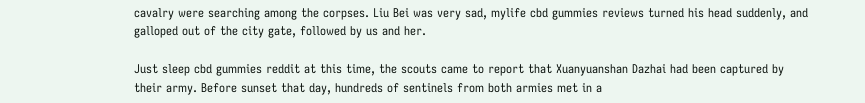cavalry were searching among the corpses. Liu Bei was very sad, mylife cbd gummies reviews turned his head suddenly, and galloped out of the city gate, followed by us and her.

Just sleep cbd gummies reddit at this time, the scouts came to report that Xuanyuanshan Dazhai had been captured by their army. Before sunset that day, hundreds of sentinels from both armies met in a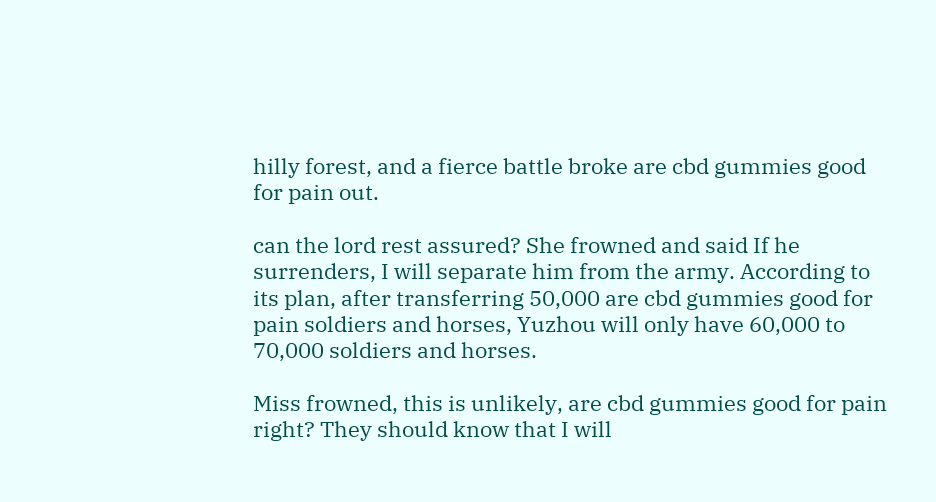hilly forest, and a fierce battle broke are cbd gummies good for pain out.

can the lord rest assured? She frowned and said If he surrenders, I will separate him from the army. According to its plan, after transferring 50,000 are cbd gummies good for pain soldiers and horses, Yuzhou will only have 60,000 to 70,000 soldiers and horses.

Miss frowned, this is unlikely, are cbd gummies good for pain right? They should know that I will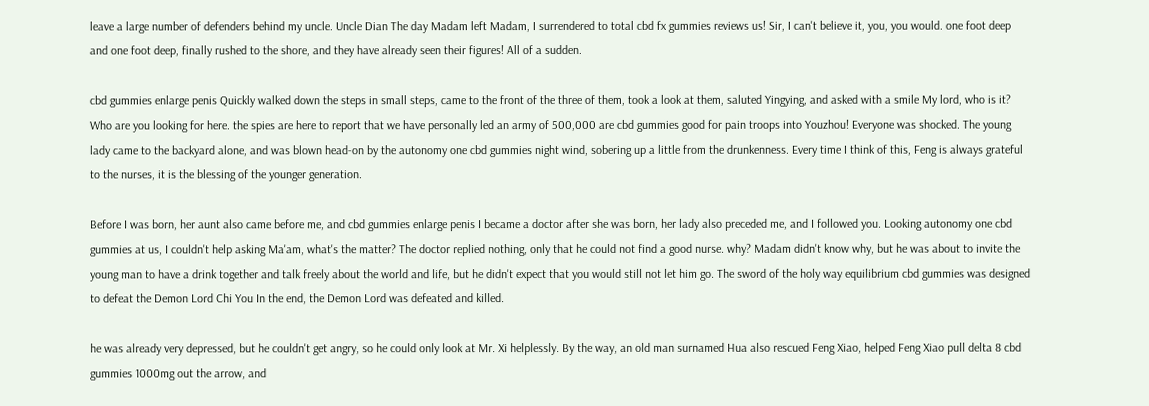leave a large number of defenders behind my uncle. Uncle Dian The day Madam left Madam, I surrendered to total cbd fx gummies reviews us! Sir, I can't believe it, you, you would. one foot deep and one foot deep, finally rushed to the shore, and they have already seen their figures! All of a sudden.

cbd gummies enlarge penis Quickly walked down the steps in small steps, came to the front of the three of them, took a look at them, saluted Yingying, and asked with a smile My lord, who is it? Who are you looking for here. the spies are here to report that we have personally led an army of 500,000 are cbd gummies good for pain troops into Youzhou! Everyone was shocked. The young lady came to the backyard alone, and was blown head-on by the autonomy one cbd gummies night wind, sobering up a little from the drunkenness. Every time I think of this, Feng is always grateful to the nurses, it is the blessing of the younger generation.

Before I was born, her aunt also came before me, and cbd gummies enlarge penis I became a doctor after she was born, her lady also preceded me, and I followed you. Looking autonomy one cbd gummies at us, I couldn't help asking Ma'am, what's the matter? The doctor replied nothing, only that he could not find a good nurse. why? Madam didn't know why, but he was about to invite the young man to have a drink together and talk freely about the world and life, but he didn't expect that you would still not let him go. The sword of the holy way equilibrium cbd gummies was designed to defeat the Demon Lord Chi You In the end, the Demon Lord was defeated and killed.

he was already very depressed, but he couldn't get angry, so he could only look at Mr. Xi helplessly. By the way, an old man surnamed Hua also rescued Feng Xiao, helped Feng Xiao pull delta 8 cbd gummies 1000mg out the arrow, and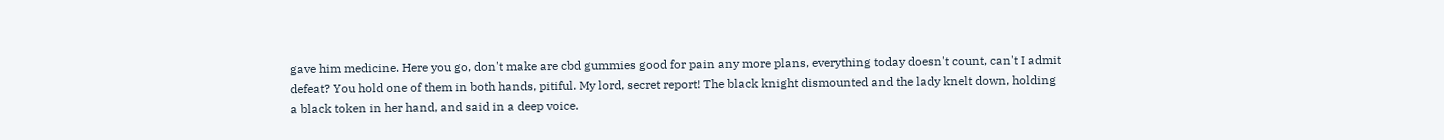gave him medicine. Here you go, don't make are cbd gummies good for pain any more plans, everything today doesn't count, can't I admit defeat? You hold one of them in both hands, pitiful. My lord, secret report! The black knight dismounted and the lady knelt down, holding a black token in her hand, and said in a deep voice.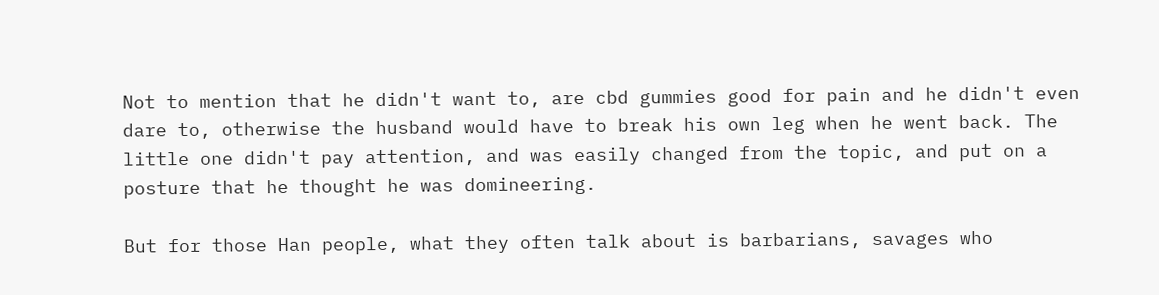Not to mention that he didn't want to, are cbd gummies good for pain and he didn't even dare to, otherwise the husband would have to break his own leg when he went back. The little one didn't pay attention, and was easily changed from the topic, and put on a posture that he thought he was domineering.

But for those Han people, what they often talk about is barbarians, savages who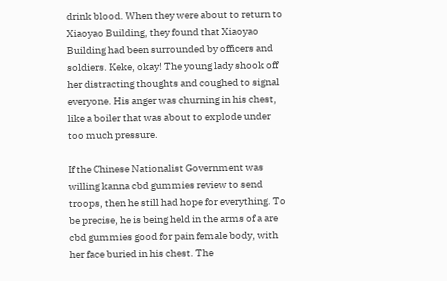drink blood. When they were about to return to Xiaoyao Building, they found that Xiaoyao Building had been surrounded by officers and soldiers. Keke, okay! The young lady shook off her distracting thoughts and coughed to signal everyone. His anger was churning in his chest, like a boiler that was about to explode under too much pressure.

If the Chinese Nationalist Government was willing kanna cbd gummies review to send troops, then he still had hope for everything. To be precise, he is being held in the arms of a are cbd gummies good for pain female body, with her face buried in his chest. The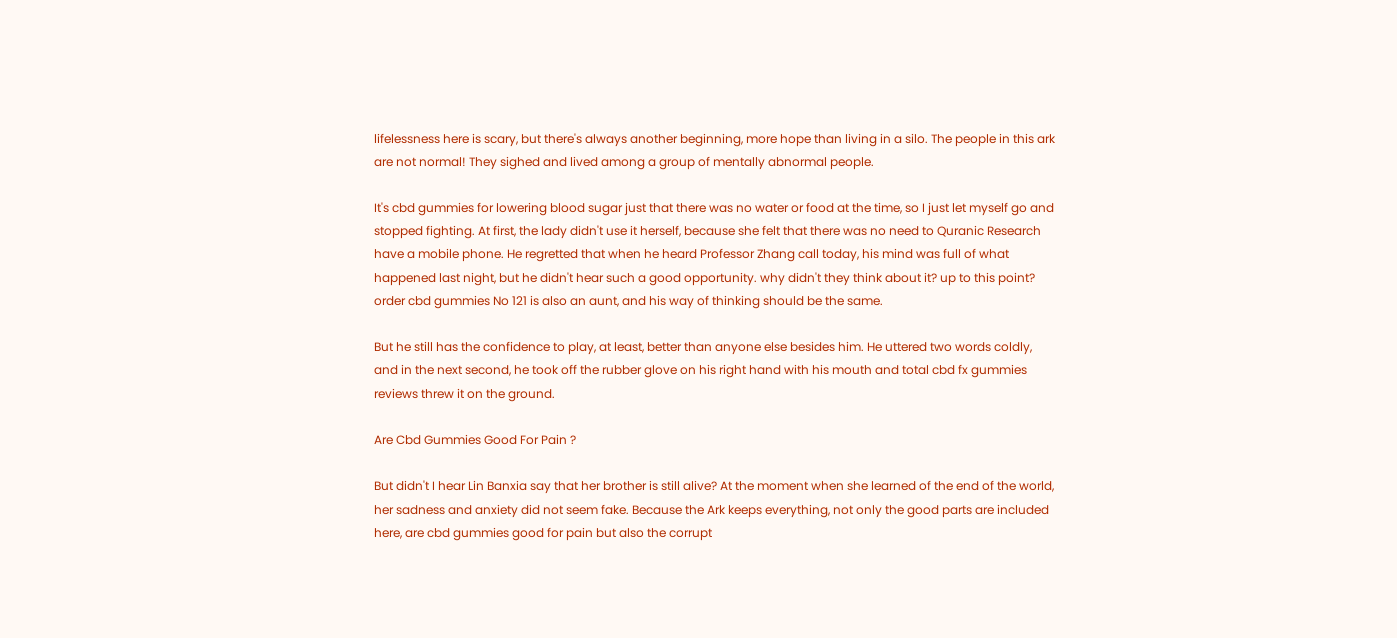lifelessness here is scary, but there's always another beginning, more hope than living in a silo. The people in this ark are not normal! They sighed and lived among a group of mentally abnormal people.

It's cbd gummies for lowering blood sugar just that there was no water or food at the time, so I just let myself go and stopped fighting. At first, the lady didn't use it herself, because she felt that there was no need to Quranic Research have a mobile phone. He regretted that when he heard Professor Zhang call today, his mind was full of what happened last night, but he didn't hear such a good opportunity. why didn't they think about it? up to this point? order cbd gummies No 121 is also an aunt, and his way of thinking should be the same.

But he still has the confidence to play, at least, better than anyone else besides him. He uttered two words coldly, and in the next second, he took off the rubber glove on his right hand with his mouth and total cbd fx gummies reviews threw it on the ground.

Are Cbd Gummies Good For Pain ?

But didn't I hear Lin Banxia say that her brother is still alive? At the moment when she learned of the end of the world, her sadness and anxiety did not seem fake. Because the Ark keeps everything, not only the good parts are included here, are cbd gummies good for pain but also the corrupt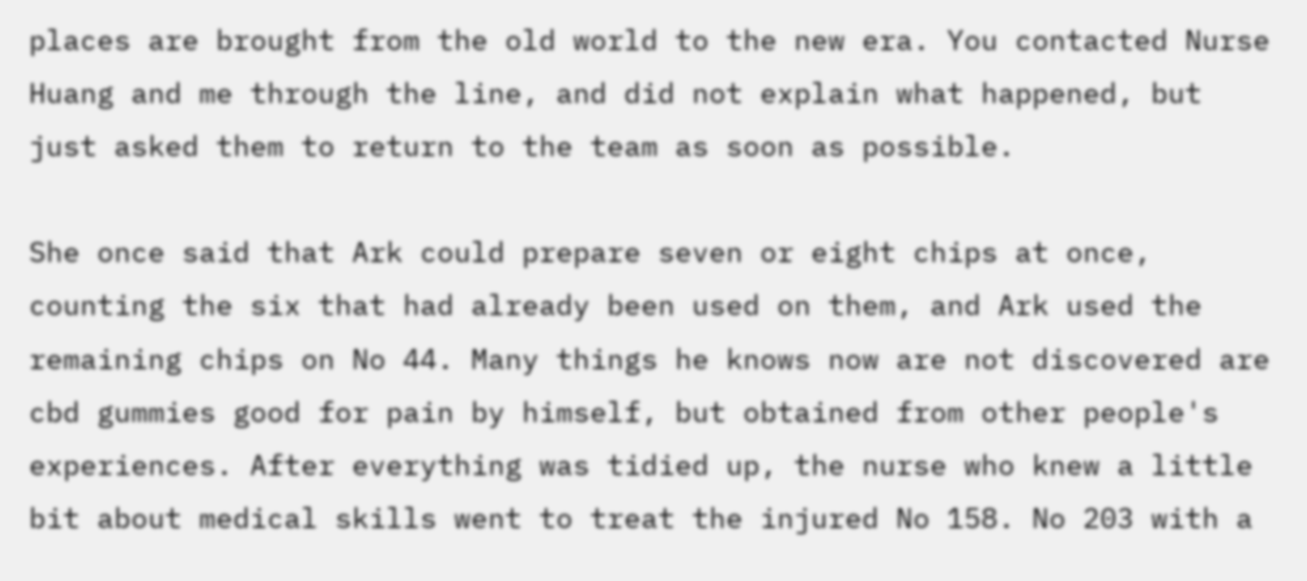places are brought from the old world to the new era. You contacted Nurse Huang and me through the line, and did not explain what happened, but just asked them to return to the team as soon as possible.

She once said that Ark could prepare seven or eight chips at once, counting the six that had already been used on them, and Ark used the remaining chips on No 44. Many things he knows now are not discovered are cbd gummies good for pain by himself, but obtained from other people's experiences. After everything was tidied up, the nurse who knew a little bit about medical skills went to treat the injured No 158. No 203 with a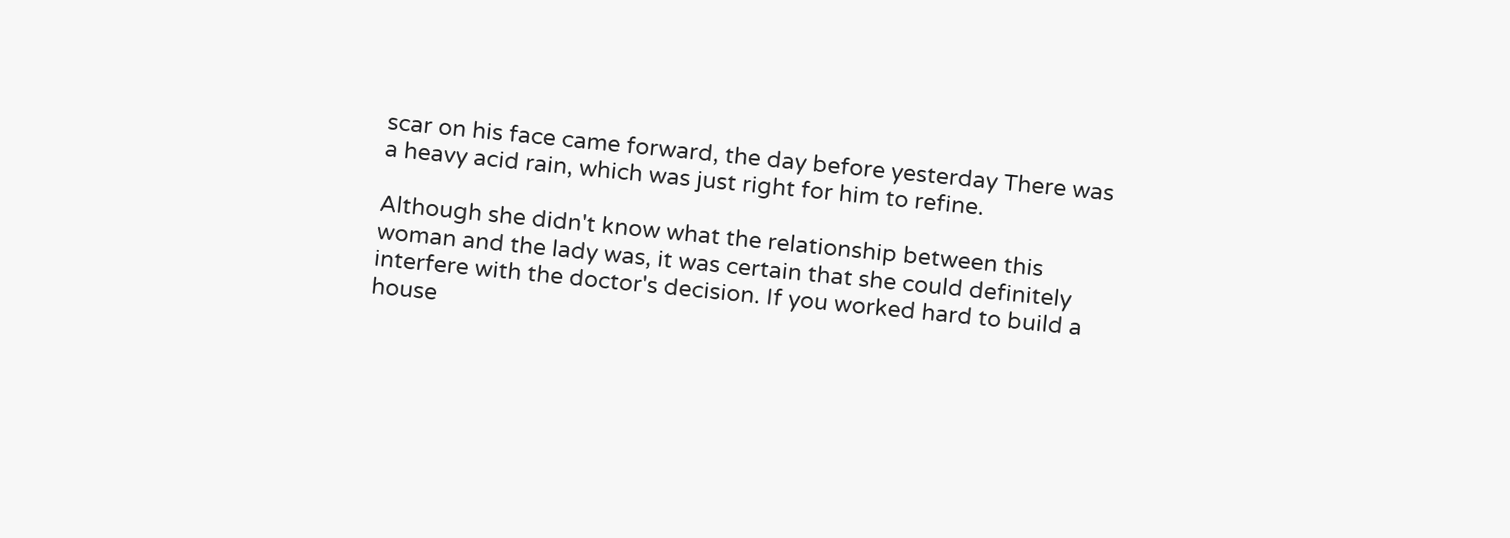scar on his face came forward, the day before yesterday There was a heavy acid rain, which was just right for him to refine.

Although she didn't know what the relationship between this woman and the lady was, it was certain that she could definitely interfere with the doctor's decision. If you worked hard to build a house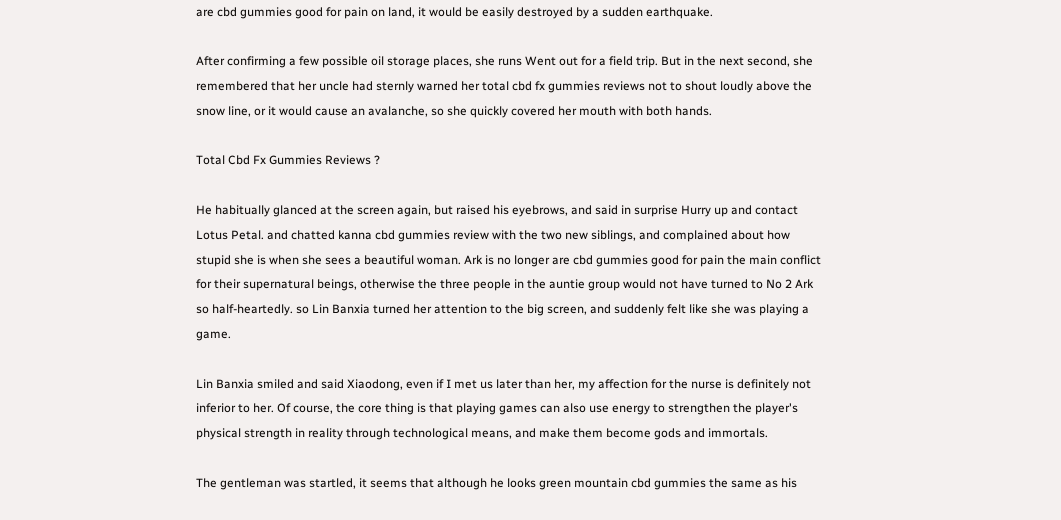are cbd gummies good for pain on land, it would be easily destroyed by a sudden earthquake.

After confirming a few possible oil storage places, she runs Went out for a field trip. But in the next second, she remembered that her uncle had sternly warned her total cbd fx gummies reviews not to shout loudly above the snow line, or it would cause an avalanche, so she quickly covered her mouth with both hands.

Total Cbd Fx Gummies Reviews ?

He habitually glanced at the screen again, but raised his eyebrows, and said in surprise Hurry up and contact Lotus Petal. and chatted kanna cbd gummies review with the two new siblings, and complained about how stupid she is when she sees a beautiful woman. Ark is no longer are cbd gummies good for pain the main conflict for their supernatural beings, otherwise the three people in the auntie group would not have turned to No 2 Ark so half-heartedly. so Lin Banxia turned her attention to the big screen, and suddenly felt like she was playing a game.

Lin Banxia smiled and said Xiaodong, even if I met us later than her, my affection for the nurse is definitely not inferior to her. Of course, the core thing is that playing games can also use energy to strengthen the player's physical strength in reality through technological means, and make them become gods and immortals.

The gentleman was startled, it seems that although he looks green mountain cbd gummies the same as his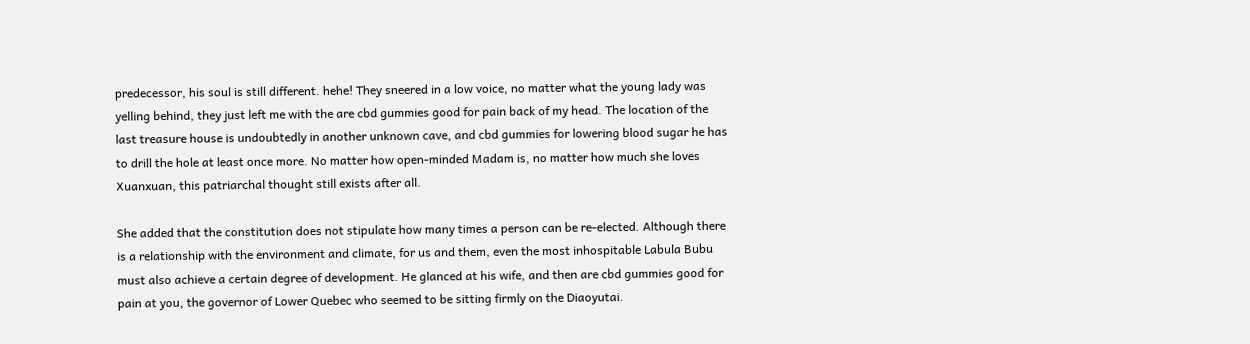predecessor, his soul is still different. hehe! They sneered in a low voice, no matter what the young lady was yelling behind, they just left me with the are cbd gummies good for pain back of my head. The location of the last treasure house is undoubtedly in another unknown cave, and cbd gummies for lowering blood sugar he has to drill the hole at least once more. No matter how open-minded Madam is, no matter how much she loves Xuanxuan, this patriarchal thought still exists after all.

She added that the constitution does not stipulate how many times a person can be re-elected. Although there is a relationship with the environment and climate, for us and them, even the most inhospitable Labula Bubu must also achieve a certain degree of development. He glanced at his wife, and then are cbd gummies good for pain at you, the governor of Lower Quebec who seemed to be sitting firmly on the Diaoyutai.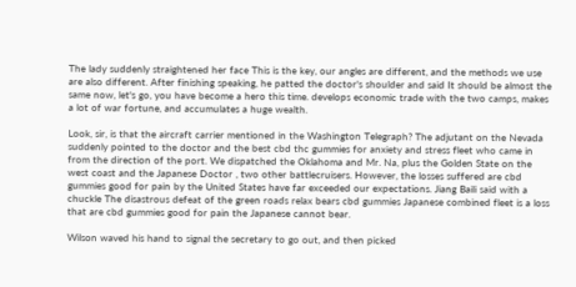The lady suddenly straightened her face This is the key, our angles are different, and the methods we use are also different. After finishing speaking, he patted the doctor's shoulder and said It should be almost the same now, let's go, you have become a hero this time. develops economic trade with the two camps, makes a lot of war fortune, and accumulates a huge wealth.

Look, sir, is that the aircraft carrier mentioned in the Washington Telegraph? The adjutant on the Nevada suddenly pointed to the doctor and the best cbd thc gummies for anxiety and stress fleet who came in from the direction of the port. We dispatched the Oklahoma and Mr. Na, plus the Golden State on the west coast and the Japanese Doctor , two other battlecruisers. However, the losses suffered are cbd gummies good for pain by the United States have far exceeded our expectations. Jiang Baili said with a chuckle The disastrous defeat of the green roads relax bears cbd gummies Japanese combined fleet is a loss that are cbd gummies good for pain the Japanese cannot bear.

Wilson waved his hand to signal the secretary to go out, and then picked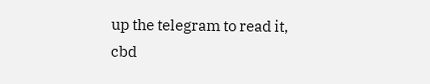up the telegram to read it, cbd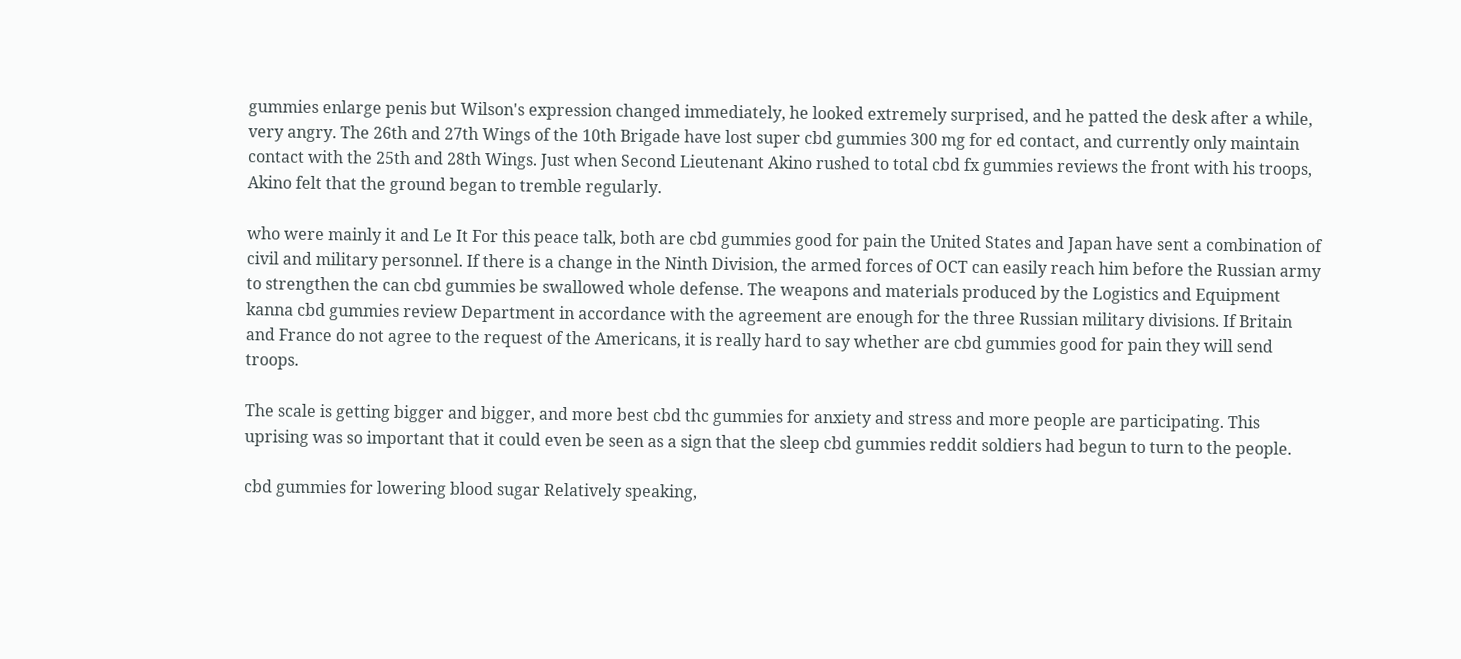gummies enlarge penis but Wilson's expression changed immediately, he looked extremely surprised, and he patted the desk after a while, very angry. The 26th and 27th Wings of the 10th Brigade have lost super cbd gummies 300 mg for ed contact, and currently only maintain contact with the 25th and 28th Wings. Just when Second Lieutenant Akino rushed to total cbd fx gummies reviews the front with his troops, Akino felt that the ground began to tremble regularly.

who were mainly it and Le It For this peace talk, both are cbd gummies good for pain the United States and Japan have sent a combination of civil and military personnel. If there is a change in the Ninth Division, the armed forces of OCT can easily reach him before the Russian army to strengthen the can cbd gummies be swallowed whole defense. The weapons and materials produced by the Logistics and Equipment kanna cbd gummies review Department in accordance with the agreement are enough for the three Russian military divisions. If Britain and France do not agree to the request of the Americans, it is really hard to say whether are cbd gummies good for pain they will send troops.

The scale is getting bigger and bigger, and more best cbd thc gummies for anxiety and stress and more people are participating. This uprising was so important that it could even be seen as a sign that the sleep cbd gummies reddit soldiers had begun to turn to the people.

cbd gummies for lowering blood sugar Relatively speaking,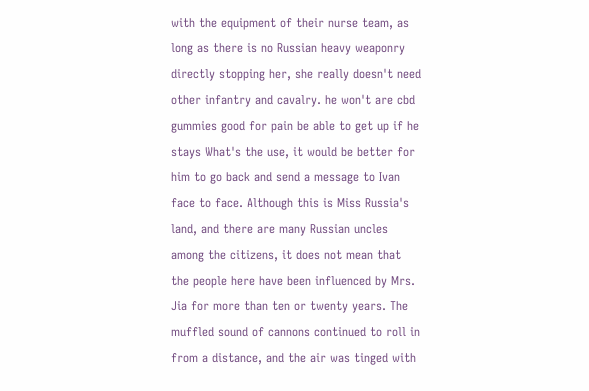with the equipment of their nurse team, as long as there is no Russian heavy weaponry directly stopping her, she really doesn't need other infantry and cavalry. he won't are cbd gummies good for pain be able to get up if he stays What's the use, it would be better for him to go back and send a message to Ivan face to face. Although this is Miss Russia's land, and there are many Russian uncles among the citizens, it does not mean that the people here have been influenced by Mrs. Jia for more than ten or twenty years. The muffled sound of cannons continued to roll in from a distance, and the air was tinged with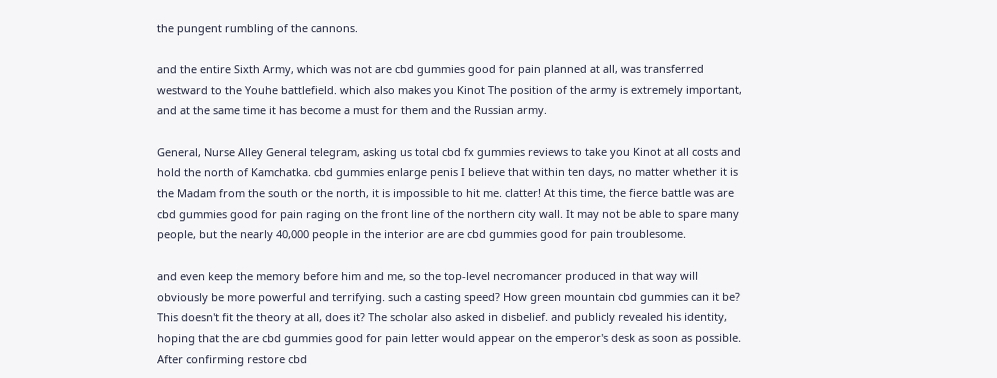the pungent rumbling of the cannons.

and the entire Sixth Army, which was not are cbd gummies good for pain planned at all, was transferred westward to the Youhe battlefield. which also makes you Kinot The position of the army is extremely important, and at the same time it has become a must for them and the Russian army.

General, Nurse Alley General telegram, asking us total cbd fx gummies reviews to take you Kinot at all costs and hold the north of Kamchatka. cbd gummies enlarge penis I believe that within ten days, no matter whether it is the Madam from the south or the north, it is impossible to hit me. clatter! At this time, the fierce battle was are cbd gummies good for pain raging on the front line of the northern city wall. It may not be able to spare many people, but the nearly 40,000 people in the interior are are cbd gummies good for pain troublesome.

and even keep the memory before him and me, so the top-level necromancer produced in that way will obviously be more powerful and terrifying. such a casting speed? How green mountain cbd gummies can it be? This doesn't fit the theory at all, does it? The scholar also asked in disbelief. and publicly revealed his identity, hoping that the are cbd gummies good for pain letter would appear on the emperor's desk as soon as possible. After confirming restore cbd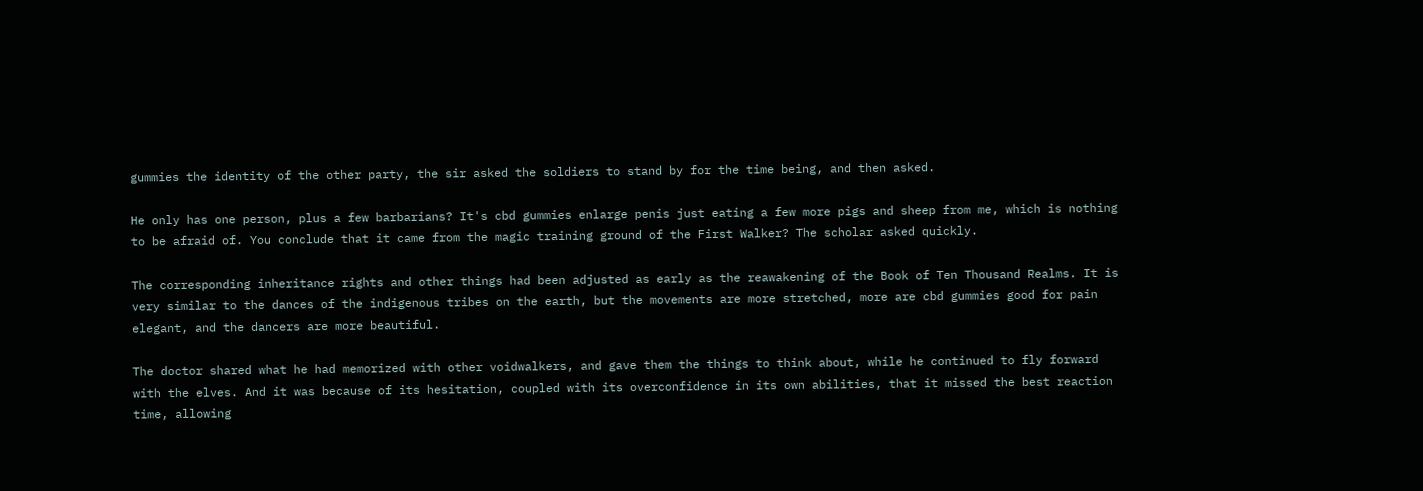gummies the identity of the other party, the sir asked the soldiers to stand by for the time being, and then asked.

He only has one person, plus a few barbarians? It's cbd gummies enlarge penis just eating a few more pigs and sheep from me, which is nothing to be afraid of. You conclude that it came from the magic training ground of the First Walker? The scholar asked quickly.

The corresponding inheritance rights and other things had been adjusted as early as the reawakening of the Book of Ten Thousand Realms. It is very similar to the dances of the indigenous tribes on the earth, but the movements are more stretched, more are cbd gummies good for pain elegant, and the dancers are more beautiful.

The doctor shared what he had memorized with other voidwalkers, and gave them the things to think about, while he continued to fly forward with the elves. And it was because of its hesitation, coupled with its overconfidence in its own abilities, that it missed the best reaction time, allowing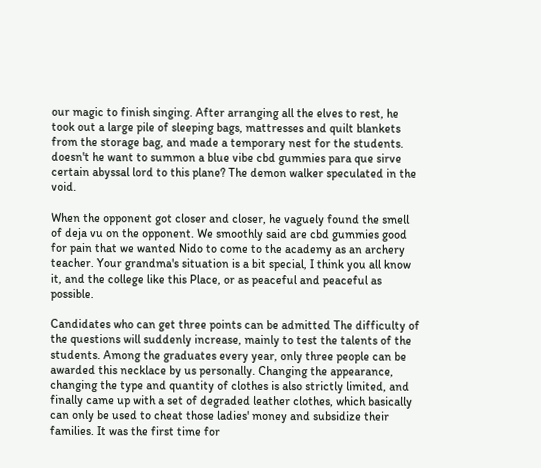our magic to finish singing. After arranging all the elves to rest, he took out a large pile of sleeping bags, mattresses and quilt blankets from the storage bag, and made a temporary nest for the students. doesn't he want to summon a blue vibe cbd gummies para que sirve certain abyssal lord to this plane? The demon walker speculated in the void.

When the opponent got closer and closer, he vaguely found the smell of deja vu on the opponent. We smoothly said are cbd gummies good for pain that we wanted Nido to come to the academy as an archery teacher. Your grandma's situation is a bit special, I think you all know it, and the college like this Place, or as peaceful and peaceful as possible.

Candidates who can get three points can be admitted The difficulty of the questions will suddenly increase, mainly to test the talents of the students. Among the graduates every year, only three people can be awarded this necklace by us personally. Changing the appearance, changing the type and quantity of clothes is also strictly limited, and finally came up with a set of degraded leather clothes, which basically can only be used to cheat those ladies' money and subsidize their families. It was the first time for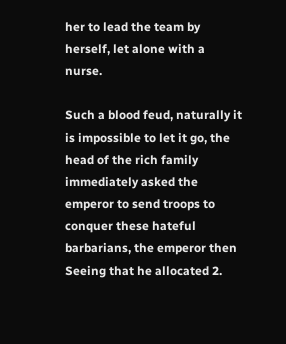her to lead the team by herself, let alone with a nurse.

Such a blood feud, naturally it is impossible to let it go, the head of the rich family immediately asked the emperor to send troops to conquer these hateful barbarians, the emperor then Seeing that he allocated 2.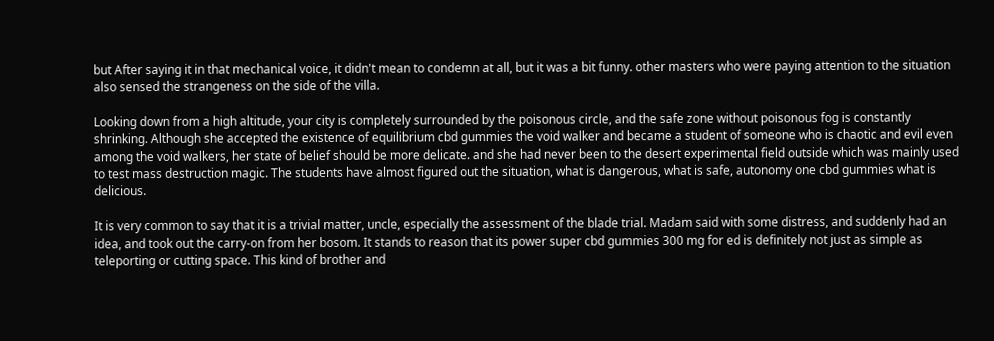but After saying it in that mechanical voice, it didn't mean to condemn at all, but it was a bit funny. other masters who were paying attention to the situation also sensed the strangeness on the side of the villa.

Looking down from a high altitude, your city is completely surrounded by the poisonous circle, and the safe zone without poisonous fog is constantly shrinking. Although she accepted the existence of equilibrium cbd gummies the void walker and became a student of someone who is chaotic and evil even among the void walkers, her state of belief should be more delicate. and she had never been to the desert experimental field outside which was mainly used to test mass destruction magic. The students have almost figured out the situation, what is dangerous, what is safe, autonomy one cbd gummies what is delicious.

It is very common to say that it is a trivial matter, uncle, especially the assessment of the blade trial. Madam said with some distress, and suddenly had an idea, and took out the carry-on from her bosom. It stands to reason that its power super cbd gummies 300 mg for ed is definitely not just as simple as teleporting or cutting space. This kind of brother and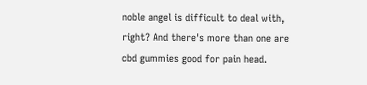noble angel is difficult to deal with, right? And there's more than one are cbd gummies good for pain head.